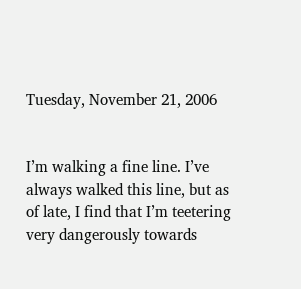Tuesday, November 21, 2006


I’m walking a fine line. I’ve always walked this line, but as of late, I find that I’m teetering very dangerously towards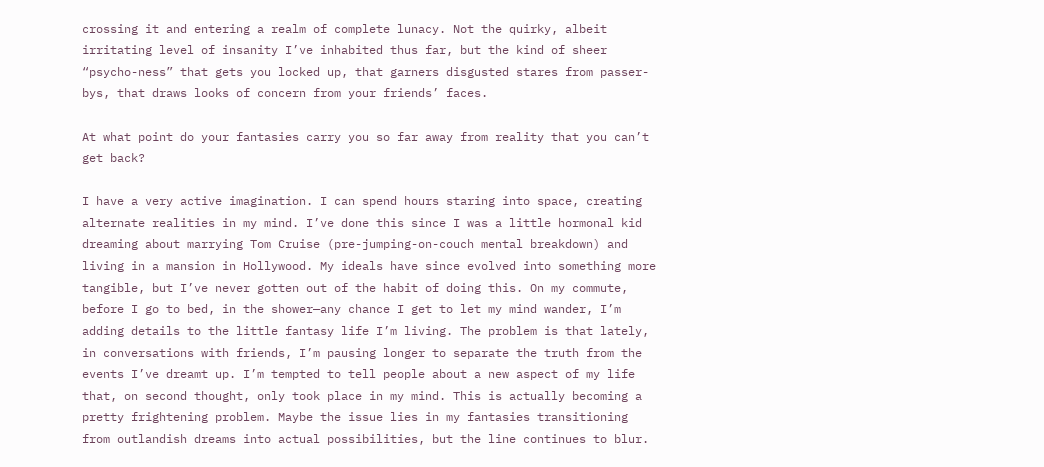crossing it and entering a realm of complete lunacy. Not the quirky, albeit irritating level of insanity I’ve inhabited thus far, but the kind of sheer “psycho-ness” that gets you locked up, that garners disgusted stares from passer-bys, that draws looks of concern from your friends’ faces.

At what point do your fantasies carry you so far away from reality that you can’t get back?

I have a very active imagination. I can spend hours staring into space, creating alternate realities in my mind. I’ve done this since I was a little hormonal kid dreaming about marrying Tom Cruise (pre-jumping-on-couch mental breakdown) and living in a mansion in Hollywood. My ideals have since evolved into something more tangible, but I’ve never gotten out of the habit of doing this. On my commute, before I go to bed, in the shower—any chance I get to let my mind wander, I’m adding details to the little fantasy life I’m living. The problem is that lately, in conversations with friends, I’m pausing longer to separate the truth from the events I’ve dreamt up. I’m tempted to tell people about a new aspect of my life that, on second thought, only took place in my mind. This is actually becoming a pretty frightening problem. Maybe the issue lies in my fantasies transitioning from outlandish dreams into actual possibilities, but the line continues to blur.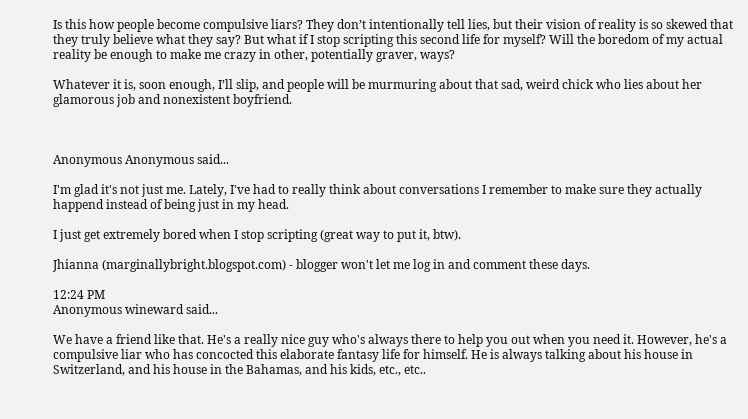Is this how people become compulsive liars? They don’t intentionally tell lies, but their vision of reality is so skewed that they truly believe what they say? But what if I stop scripting this second life for myself? Will the boredom of my actual reality be enough to make me crazy in other, potentially graver, ways?

Whatever it is, soon enough, I’ll slip, and people will be murmuring about that sad, weird chick who lies about her glamorous job and nonexistent boyfriend.



Anonymous Anonymous said...

I'm glad it's not just me. Lately, I've had to really think about conversations I remember to make sure they actually happend instead of being just in my head.

I just get extremely bored when I stop scripting (great way to put it, btw).

Jhianna (marginallybright.blogspot.com) - blogger won't let me log in and comment these days.

12:24 PM
Anonymous wineward said...

We have a friend like that. He's a really nice guy who's always there to help you out when you need it. However, he's a compulsive liar who has concocted this elaborate fantasy life for himself. He is always talking about his house in Switzerland, and his house in the Bahamas, and his kids, etc., etc..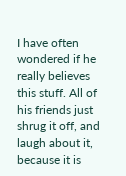I have often wondered if he really believes this stuff. All of his friends just shrug it off, and laugh about it, because it is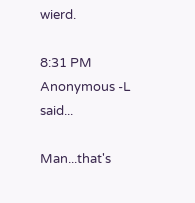wierd.

8:31 PM
Anonymous -L said...

Man...that's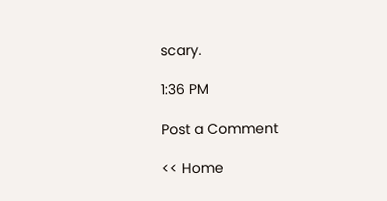scary.

1:36 PM

Post a Comment

<< Home